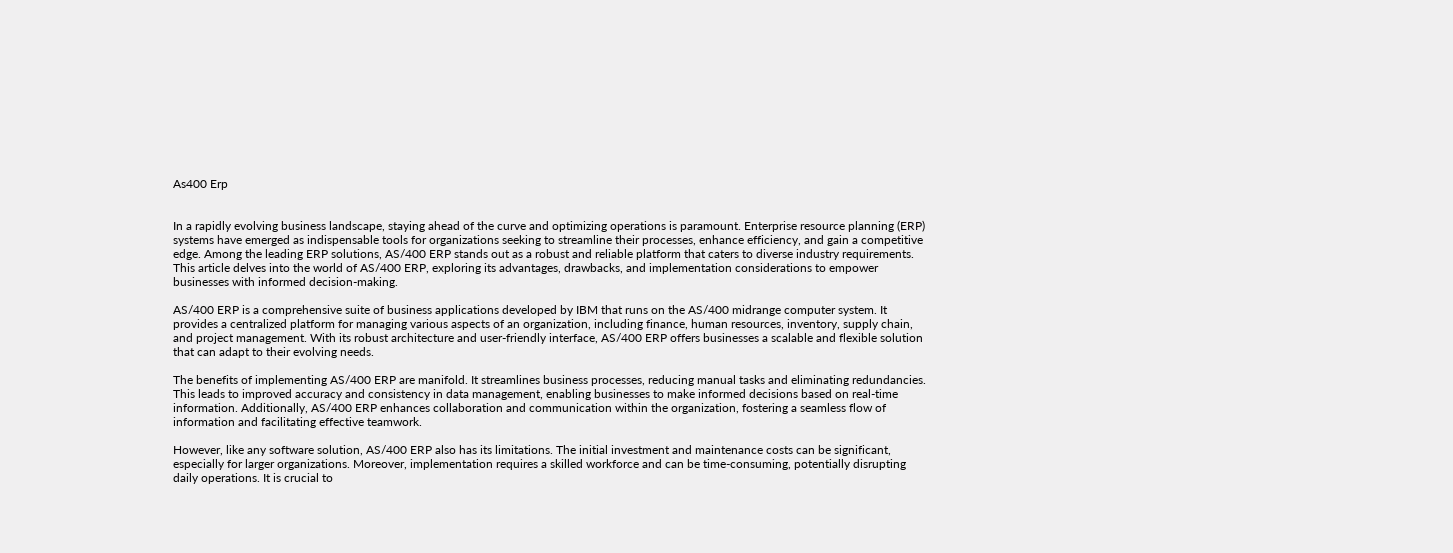As400 Erp


In a rapidly evolving business landscape, staying ahead of the curve and optimizing operations is paramount. Enterprise resource planning (ERP) systems have emerged as indispensable tools for organizations seeking to streamline their processes, enhance efficiency, and gain a competitive edge. Among the leading ERP solutions, AS/400 ERP stands out as a robust and reliable platform that caters to diverse industry requirements. This article delves into the world of AS/400 ERP, exploring its advantages, drawbacks, and implementation considerations to empower businesses with informed decision-making.

AS/400 ERP is a comprehensive suite of business applications developed by IBM that runs on the AS/400 midrange computer system. It provides a centralized platform for managing various aspects of an organization, including finance, human resources, inventory, supply chain, and project management. With its robust architecture and user-friendly interface, AS/400 ERP offers businesses a scalable and flexible solution that can adapt to their evolving needs.

The benefits of implementing AS/400 ERP are manifold. It streamlines business processes, reducing manual tasks and eliminating redundancies. This leads to improved accuracy and consistency in data management, enabling businesses to make informed decisions based on real-time information. Additionally, AS/400 ERP enhances collaboration and communication within the organization, fostering a seamless flow of information and facilitating effective teamwork.

However, like any software solution, AS/400 ERP also has its limitations. The initial investment and maintenance costs can be significant, especially for larger organizations. Moreover, implementation requires a skilled workforce and can be time-consuming, potentially disrupting daily operations. It is crucial to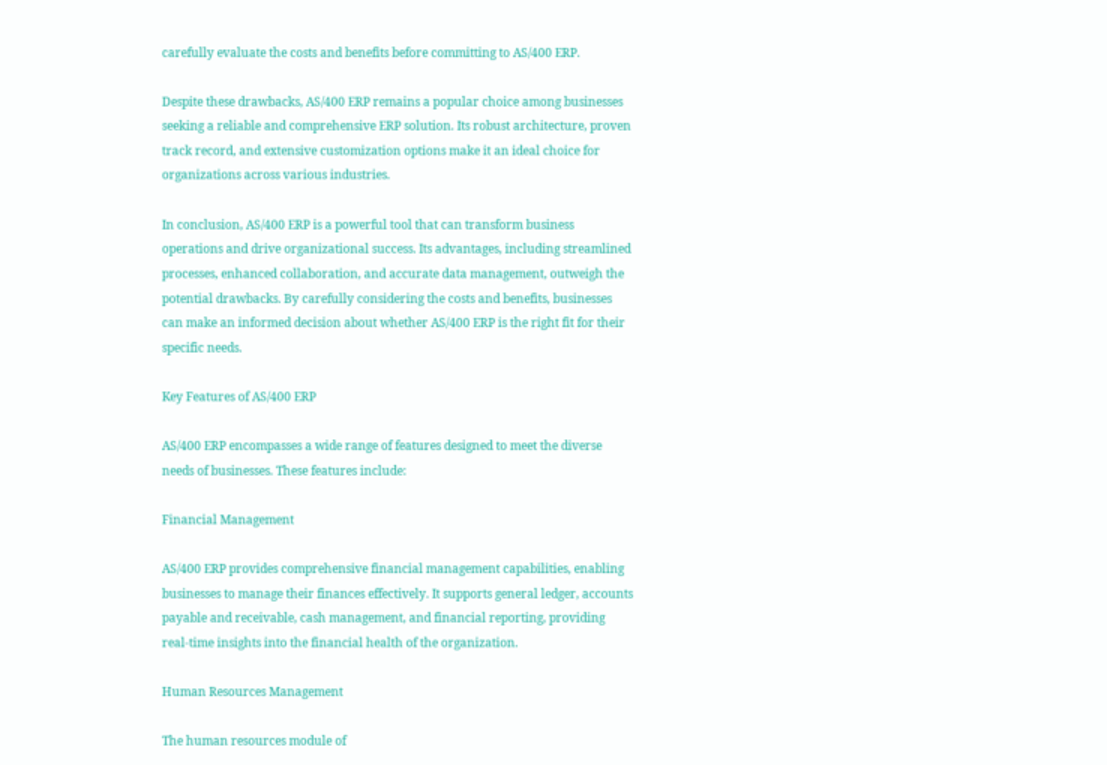carefully evaluate the costs and benefits before committing to AS/400 ERP.

Despite these drawbacks, AS/400 ERP remains a popular choice among businesses seeking a reliable and comprehensive ERP solution. Its robust architecture, proven track record, and extensive customization options make it an ideal choice for organizations across various industries.

In conclusion, AS/400 ERP is a powerful tool that can transform business operations and drive organizational success. Its advantages, including streamlined processes, enhanced collaboration, and accurate data management, outweigh the potential drawbacks. By carefully considering the costs and benefits, businesses can make an informed decision about whether AS/400 ERP is the right fit for their specific needs.

Key Features of AS/400 ERP

AS/400 ERP encompasses a wide range of features designed to meet the diverse needs of businesses. These features include:

Financial Management

AS/400 ERP provides comprehensive financial management capabilities, enabling businesses to manage their finances effectively. It supports general ledger, accounts payable and receivable, cash management, and financial reporting, providing real-time insights into the financial health of the organization.

Human Resources Management

The human resources module of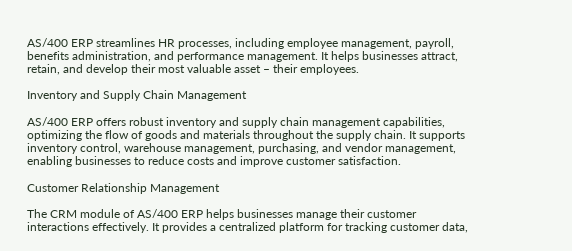AS/400 ERP streamlines HR processes, including employee management, payroll, benefits administration, and performance management. It helps businesses attract, retain, and develop their most valuable asset – their employees.

Inventory and Supply Chain Management

AS/400 ERP offers robust inventory and supply chain management capabilities, optimizing the flow of goods and materials throughout the supply chain. It supports inventory control, warehouse management, purchasing, and vendor management, enabling businesses to reduce costs and improve customer satisfaction.

Customer Relationship Management

The CRM module of AS/400 ERP helps businesses manage their customer interactions effectively. It provides a centralized platform for tracking customer data,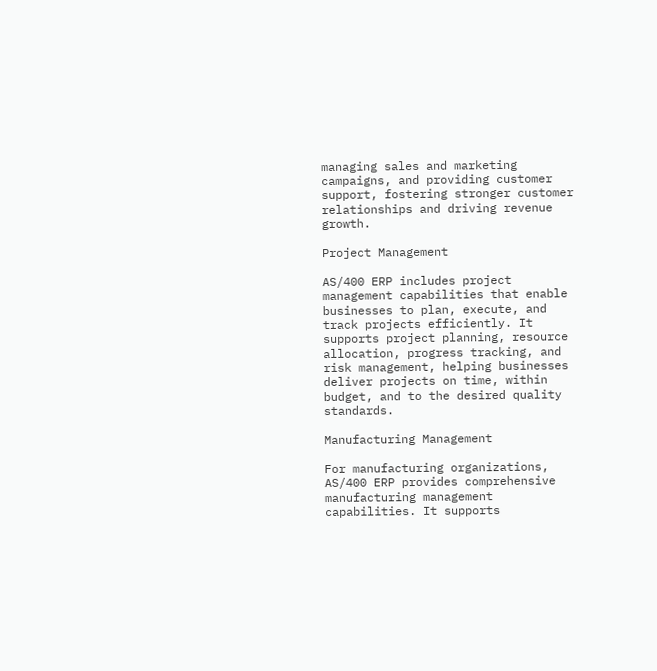managing sales and marketing campaigns, and providing customer support, fostering stronger customer relationships and driving revenue growth.

Project Management

AS/400 ERP includes project management capabilities that enable businesses to plan, execute, and track projects efficiently. It supports project planning, resource allocation, progress tracking, and risk management, helping businesses deliver projects on time, within budget, and to the desired quality standards.

Manufacturing Management

For manufacturing organizations, AS/400 ERP provides comprehensive manufacturing management capabilities. It supports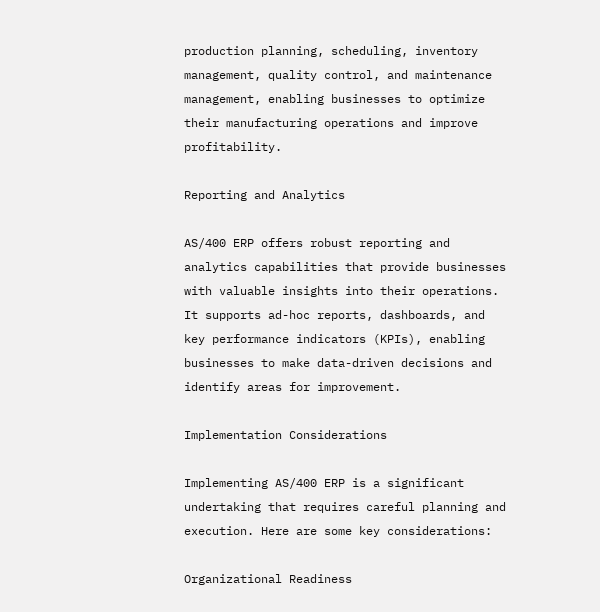production planning, scheduling, inventory management, quality control, and maintenance management, enabling businesses to optimize their manufacturing operations and improve profitability.

Reporting and Analytics

AS/400 ERP offers robust reporting and analytics capabilities that provide businesses with valuable insights into their operations. It supports ad-hoc reports, dashboards, and key performance indicators (KPIs), enabling businesses to make data-driven decisions and identify areas for improvement.

Implementation Considerations

Implementing AS/400 ERP is a significant undertaking that requires careful planning and execution. Here are some key considerations:

Organizational Readiness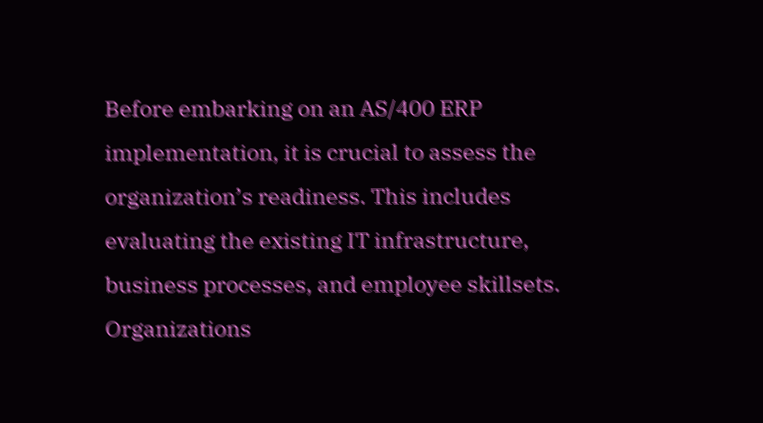Before embarking on an AS/400 ERP implementation, it is crucial to assess the organization’s readiness. This includes evaluating the existing IT infrastructure, business processes, and employee skillsets. Organizations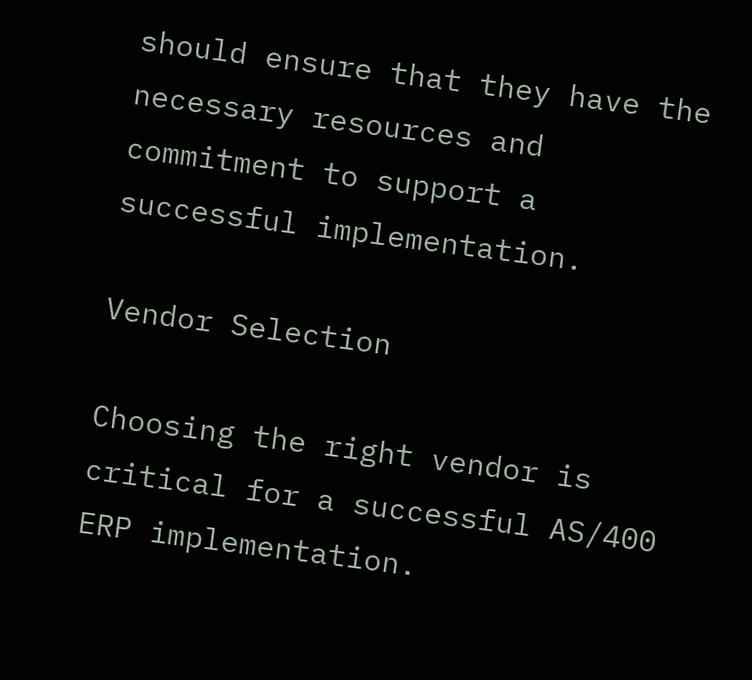should ensure that they have the necessary resources and commitment to support a successful implementation.

Vendor Selection

Choosing the right vendor is critical for a successful AS/400 ERP implementation.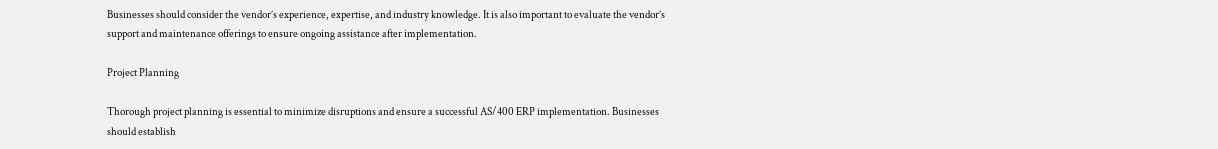Businesses should consider the vendor’s experience, expertise, and industry knowledge. It is also important to evaluate the vendor’s support and maintenance offerings to ensure ongoing assistance after implementation.

Project Planning

Thorough project planning is essential to minimize disruptions and ensure a successful AS/400 ERP implementation. Businesses should establish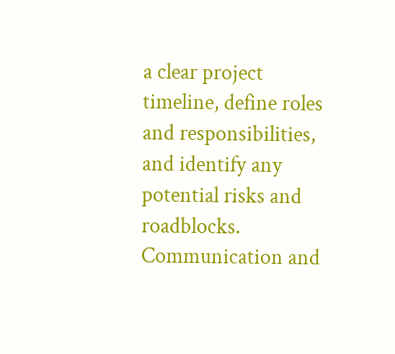a clear project timeline, define roles and responsibilities, and identify any potential risks and roadblocks. Communication and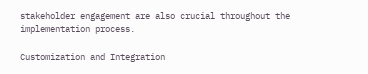stakeholder engagement are also crucial throughout the implementation process.

Customization and Integration